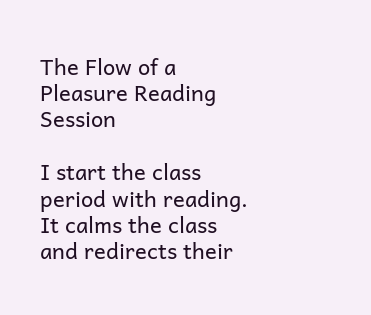The Flow of a Pleasure Reading Session

I start the class period with reading. It calms the class and redirects their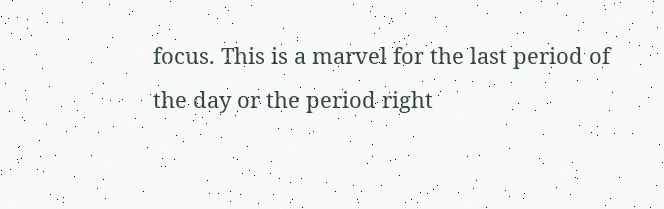focus. This is a marvel for the last period of the day or the period right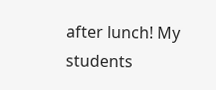after lunch! My students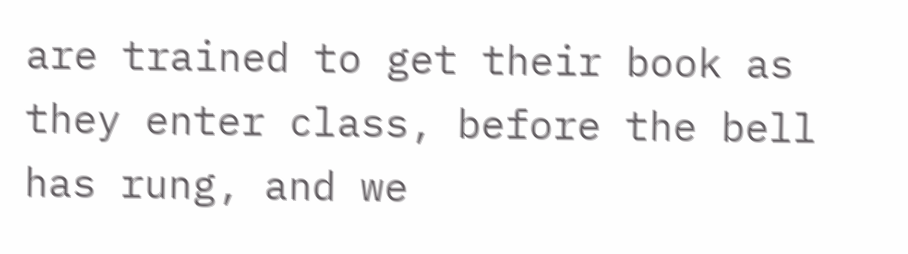are trained to get their book as they enter class, before the bell has rung, and we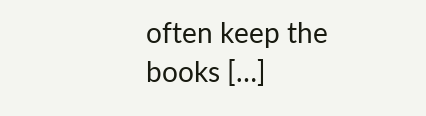often keep the books […]